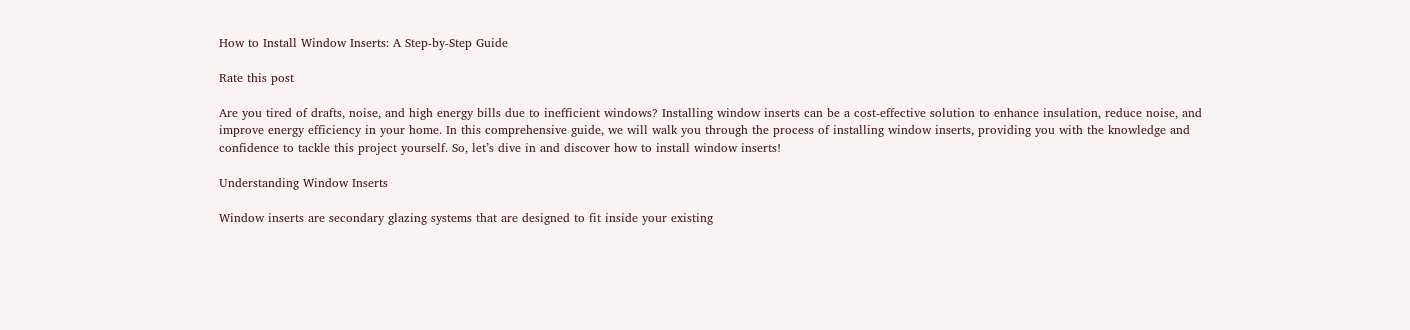How to Install Window Inserts: A Step-by-Step Guide

Rate this post

Are you tired of drafts, noise, and high energy bills due to inefficient windows? Installing window inserts can be a cost-effective solution to enhance insulation, reduce noise, and improve energy efficiency in your home. In this comprehensive guide, we will walk you through the process of installing window inserts, providing you with the knowledge and confidence to tackle this project yourself. So, let’s dive in and discover how to install window inserts!

Understanding Window Inserts

Window inserts are secondary glazing systems that are designed to fit inside your existing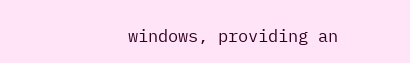windows, providing an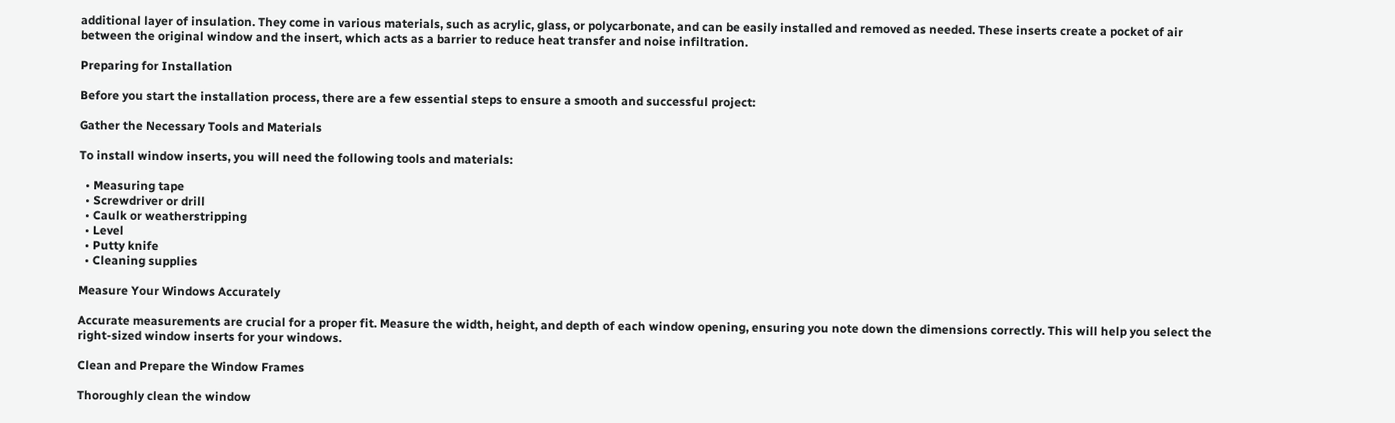additional layer of insulation. They come in various materials, such as acrylic, glass, or polycarbonate, and can be easily installed and removed as needed. These inserts create a pocket of air between the original window and the insert, which acts as a barrier to reduce heat transfer and noise infiltration.

Preparing for Installation

Before you start the installation process, there are a few essential steps to ensure a smooth and successful project:

Gather the Necessary Tools and Materials

To install window inserts, you will need the following tools and materials:

  • Measuring tape
  • Screwdriver or drill
  • Caulk or weatherstripping
  • Level
  • Putty knife
  • Cleaning supplies

Measure Your Windows Accurately

Accurate measurements are crucial for a proper fit. Measure the width, height, and depth of each window opening, ensuring you note down the dimensions correctly. This will help you select the right-sized window inserts for your windows.

Clean and Prepare the Window Frames

Thoroughly clean the window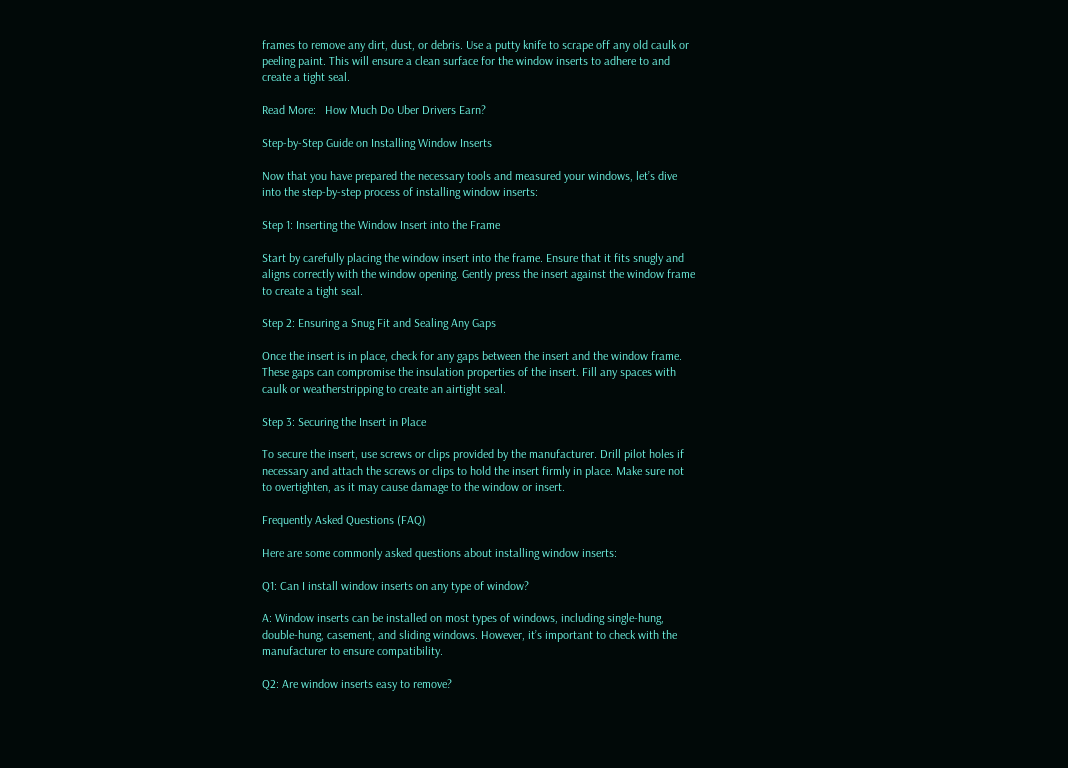frames to remove any dirt, dust, or debris. Use a putty knife to scrape off any old caulk or peeling paint. This will ensure a clean surface for the window inserts to adhere to and create a tight seal.

Read More:   How Much Do Uber Drivers Earn?

Step-by-Step Guide on Installing Window Inserts

Now that you have prepared the necessary tools and measured your windows, let’s dive into the step-by-step process of installing window inserts:

Step 1: Inserting the Window Insert into the Frame

Start by carefully placing the window insert into the frame. Ensure that it fits snugly and aligns correctly with the window opening. Gently press the insert against the window frame to create a tight seal.

Step 2: Ensuring a Snug Fit and Sealing Any Gaps

Once the insert is in place, check for any gaps between the insert and the window frame. These gaps can compromise the insulation properties of the insert. Fill any spaces with caulk or weatherstripping to create an airtight seal.

Step 3: Securing the Insert in Place

To secure the insert, use screws or clips provided by the manufacturer. Drill pilot holes if necessary and attach the screws or clips to hold the insert firmly in place. Make sure not to overtighten, as it may cause damage to the window or insert.

Frequently Asked Questions (FAQ)

Here are some commonly asked questions about installing window inserts:

Q1: Can I install window inserts on any type of window?

A: Window inserts can be installed on most types of windows, including single-hung, double-hung, casement, and sliding windows. However, it’s important to check with the manufacturer to ensure compatibility.

Q2: Are window inserts easy to remove?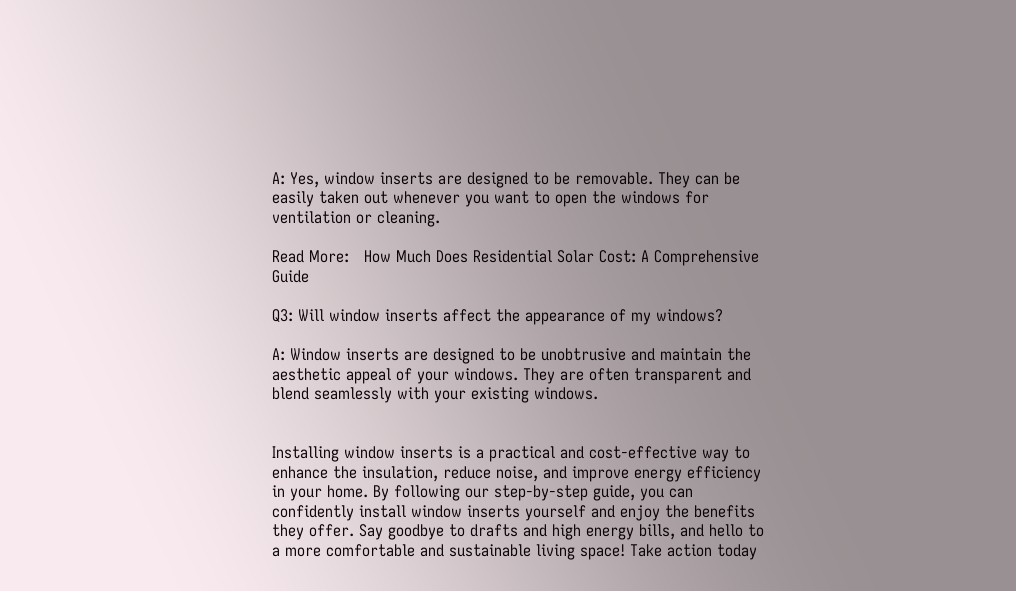A: Yes, window inserts are designed to be removable. They can be easily taken out whenever you want to open the windows for ventilation or cleaning.

Read More:   How Much Does Residential Solar Cost: A Comprehensive Guide

Q3: Will window inserts affect the appearance of my windows?

A: Window inserts are designed to be unobtrusive and maintain the aesthetic appeal of your windows. They are often transparent and blend seamlessly with your existing windows.


Installing window inserts is a practical and cost-effective way to enhance the insulation, reduce noise, and improve energy efficiency in your home. By following our step-by-step guide, you can confidently install window inserts yourself and enjoy the benefits they offer. Say goodbye to drafts and high energy bills, and hello to a more comfortable and sustainable living space! Take action today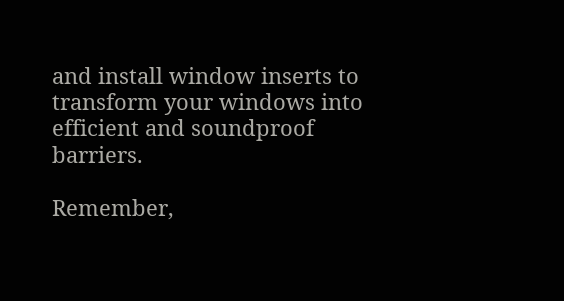and install window inserts to transform your windows into efficient and soundproof barriers.

Remember,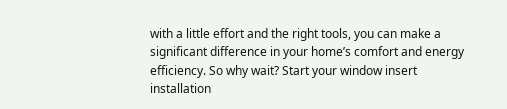with a little effort and the right tools, you can make a significant difference in your home’s comfort and energy efficiency. So why wait? Start your window insert installation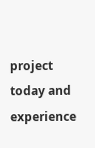project today and experience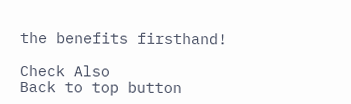the benefits firsthand!

Check Also
Back to top button